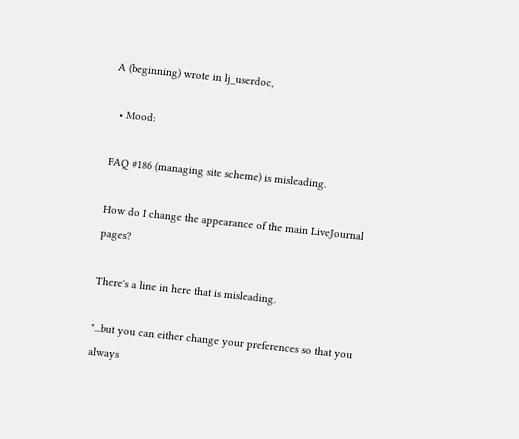A (beginning) wrote in lj_userdoc,

  • Mood:

FAQ #186 (managing site scheme) is misleading.

How do I change the appearance of the main LiveJournal pages?

There's a line in here that is misleading.

"...but you can either change your preferences so that you always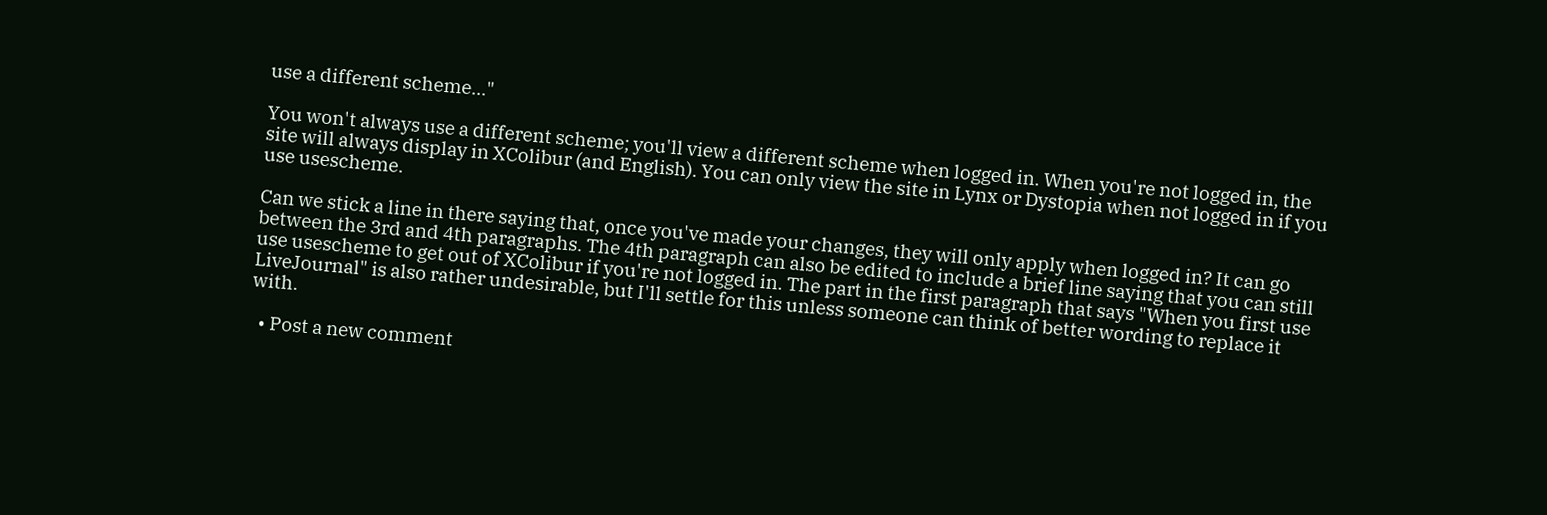use a different scheme..."

You won't always use a different scheme; you'll view a different scheme when logged in. When you're not logged in, the site will always display in XColibur (and English). You can only view the site in Lynx or Dystopia when not logged in if you use usescheme.

Can we stick a line in there saying that, once you've made your changes, they will only apply when logged in? It can go between the 3rd and 4th paragraphs. The 4th paragraph can also be edited to include a brief line saying that you can still use usescheme to get out of XColibur if you're not logged in. The part in the first paragraph that says "When you first use LiveJournal" is also rather undesirable, but I'll settle for this unless someone can think of better wording to replace it with.

  • Post a new comment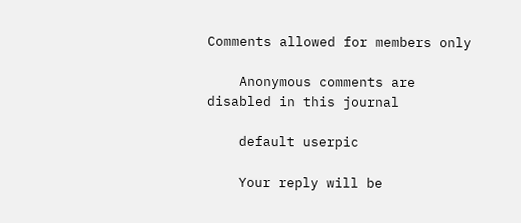Comments allowed for members only

    Anonymous comments are disabled in this journal

    default userpic

    Your reply will be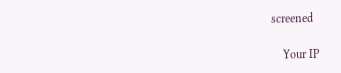screened

    Your IP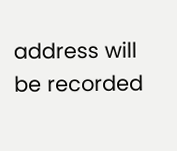address will be recorded